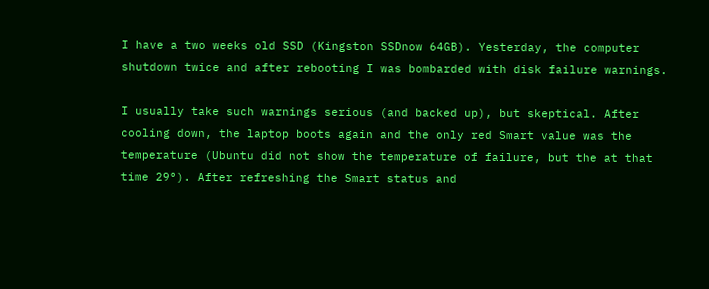I have a two weeks old SSD (Kingston SSDnow 64GB). Yesterday, the computer shutdown twice and after rebooting I was bombarded with disk failure warnings.

I usually take such warnings serious (and backed up), but skeptical. After cooling down, the laptop boots again and the only red Smart value was the temperature (Ubuntu did not show the temperature of failure, but the at that time 29°). After refreshing the Smart status and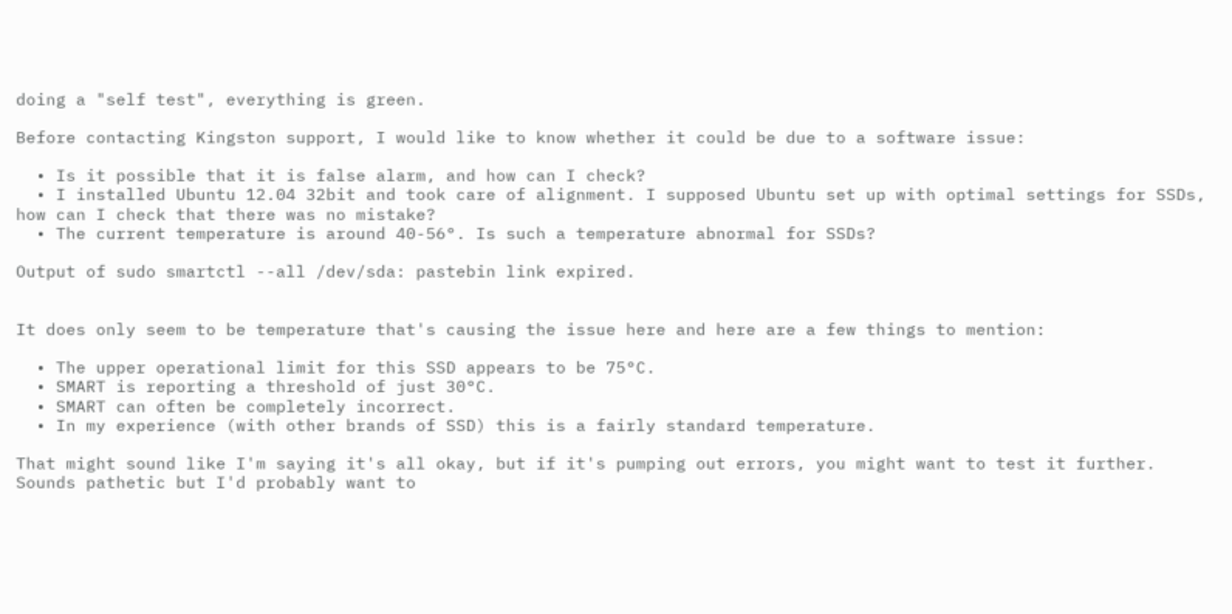doing a "self test", everything is green.

Before contacting Kingston support, I would like to know whether it could be due to a software issue:

  • Is it possible that it is false alarm, and how can I check?
  • I installed Ubuntu 12.04 32bit and took care of alignment. I supposed Ubuntu set up with optimal settings for SSDs, how can I check that there was no mistake?
  • The current temperature is around 40-56°. Is such a temperature abnormal for SSDs?

Output of sudo smartctl --all /dev/sda: pastebin link expired.


It does only seem to be temperature that's causing the issue here and here are a few things to mention:

  • The upper operational limit for this SSD appears to be 75°C.
  • SMART is reporting a threshold of just 30°C.
  • SMART can often be completely incorrect.
  • In my experience (with other brands of SSD) this is a fairly standard temperature.

That might sound like I'm saying it's all okay, but if it's pumping out errors, you might want to test it further. Sounds pathetic but I'd probably want to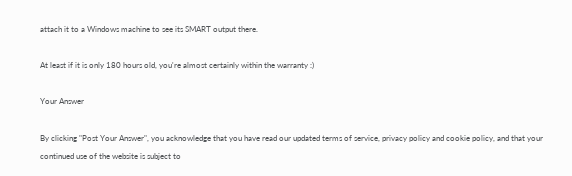attach it to a Windows machine to see its SMART output there.

At least if it is only 180 hours old, you're almost certainly within the warranty :)

Your Answer

By clicking "Post Your Answer", you acknowledge that you have read our updated terms of service, privacy policy and cookie policy, and that your continued use of the website is subject to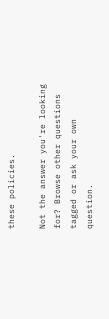these policies.

Not the answer you're looking for? Browse other questions tagged or ask your own question.